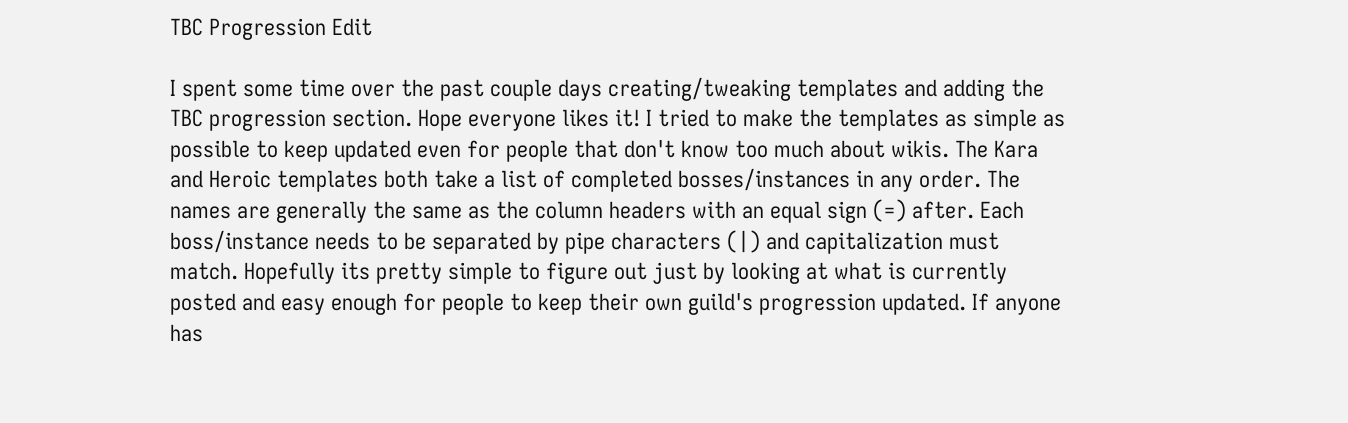TBC Progression Edit

I spent some time over the past couple days creating/tweaking templates and adding the TBC progression section. Hope everyone likes it! I tried to make the templates as simple as possible to keep updated even for people that don't know too much about wikis. The Kara and Heroic templates both take a list of completed bosses/instances in any order. The names are generally the same as the column headers with an equal sign (=) after. Each boss/instance needs to be separated by pipe characters (|) and capitalization must match. Hopefully its pretty simple to figure out just by looking at what is currently posted and easy enough for people to keep their own guild's progression updated. If anyone has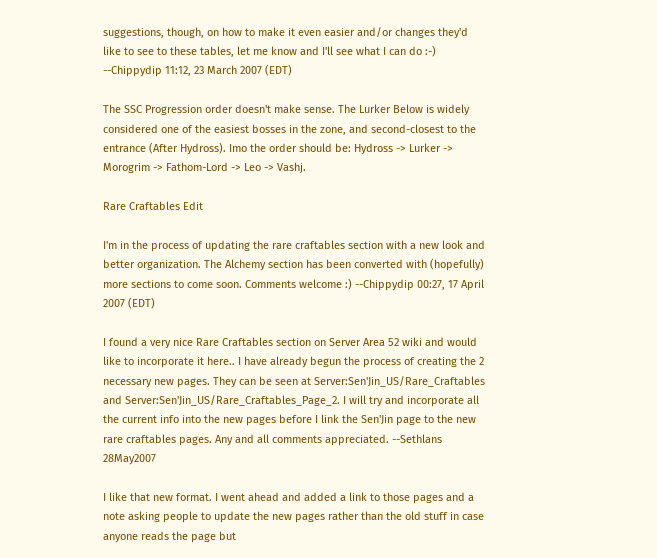suggestions, though, on how to make it even easier and/or changes they'd like to see to these tables, let me know and I'll see what I can do :-) --Chippydip 11:12, 23 March 2007 (EDT)

The SSC Progression order doesn't make sense. The Lurker Below is widely considered one of the easiest bosses in the zone, and second-closest to the entrance (After Hydross). Imo the order should be: Hydross -> Lurker -> Morogrim -> Fathom-Lord -> Leo -> Vashj.

Rare Craftables Edit

I'm in the process of updating the rare craftables section with a new look and better organization. The Alchemy section has been converted with (hopefully) more sections to come soon. Comments welcome :) --Chippydip 00:27, 17 April 2007 (EDT)

I found a very nice Rare Craftables section on Server Area 52 wiki and would like to incorporate it here.. I have already begun the process of creating the 2 necessary new pages. They can be seen at Server:Sen'Jin_US/Rare_Craftables and Server:Sen'Jin_US/Rare_Craftables_Page_2. I will try and incorporate all the current info into the new pages before I link the Sen'Jin page to the new rare craftables pages. Any and all comments appreciated. --Sethlans 28May2007

I like that new format. I went ahead and added a link to those pages and a note asking people to update the new pages rather than the old stuff in case anyone reads the page but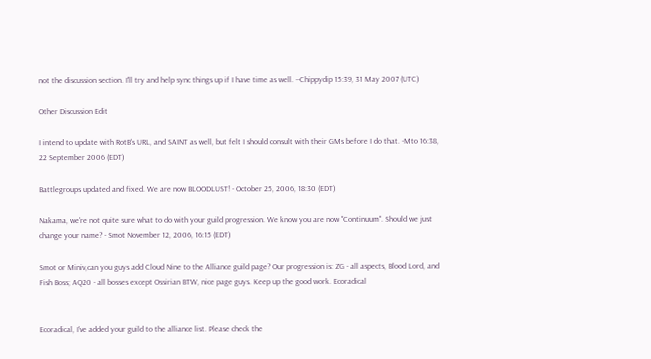not the discussion section. I'll try and help sync things up if I have time as well. --Chippydip 15:39, 31 May 2007 (UTC)

Other Discussion Edit

I intend to update with RotB's URL, and SAINT as well, but felt I should consult with their GMs before I do that. -Mto 16:38, 22 September 2006 (EDT)

Battlegroups updated and fixed. We are now BLOODLUST! - October 25, 2006, 18:30 (EDT)

Nakama, we're not quite sure what to do with your guild progression. We know you are now "Continuum". Should we just change your name? - Smot November 12, 2006, 16:15 (EDT)

Smot or Miniv,can you guys add Cloud Nine to the Alliance guild page? Our progression is: ZG - all aspects, Blood Lord, and Fish Boss; AQ20 - all bosses except Ossirian BTW, nice page guys. Keep up the good work. Ecoradical


Ecoradical, I've added your guild to the alliance list. Please check the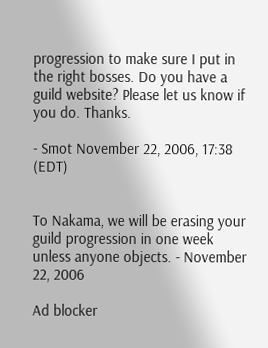progression to make sure I put in the right bosses. Do you have a guild website? Please let us know if you do. Thanks.

- Smot November 22, 2006, 17:38 (EDT)


To Nakama, we will be erasing your guild progression in one week unless anyone objects. - November 22, 2006

Ad blocker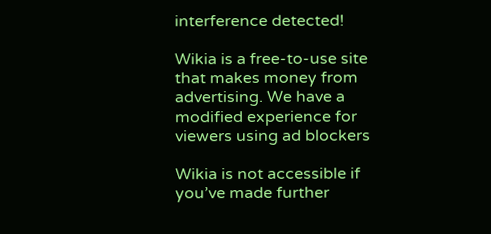interference detected!

Wikia is a free-to-use site that makes money from advertising. We have a modified experience for viewers using ad blockers

Wikia is not accessible if you’ve made further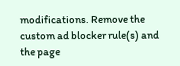modifications. Remove the custom ad blocker rule(s) and the page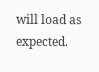will load as expected.